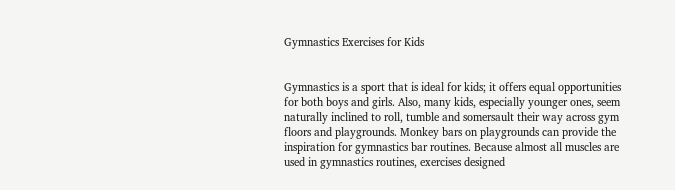Gymnastics Exercises for Kids


Gymnastics is a sport that is ideal for kids; it offers equal opportunities for both boys and girls. Also, many kids, especially younger ones, seem naturally inclined to roll, tumble and somersault their way across gym floors and playgrounds. Monkey bars on playgrounds can provide the inspiration for gymnastics bar routines. Because almost all muscles are used in gymnastics routines, exercises designed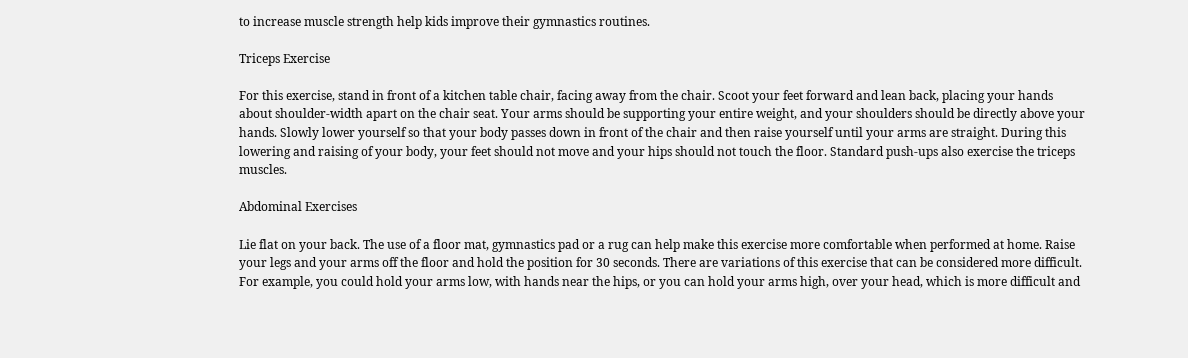to increase muscle strength help kids improve their gymnastics routines.

Triceps Exercise

For this exercise, stand in front of a kitchen table chair, facing away from the chair. Scoot your feet forward and lean back, placing your hands about shoulder-width apart on the chair seat. Your arms should be supporting your entire weight, and your shoulders should be directly above your hands. Slowly lower yourself so that your body passes down in front of the chair and then raise yourself until your arms are straight. During this lowering and raising of your body, your feet should not move and your hips should not touch the floor. Standard push-ups also exercise the triceps muscles.

Abdominal Exercises

Lie flat on your back. The use of a floor mat, gymnastics pad or a rug can help make this exercise more comfortable when performed at home. Raise your legs and your arms off the floor and hold the position for 30 seconds. There are variations of this exercise that can be considered more difficult. For example, you could hold your arms low, with hands near the hips, or you can hold your arms high, over your head, which is more difficult and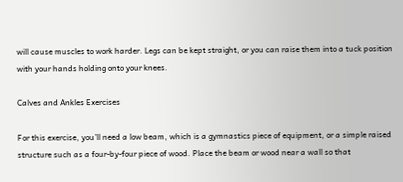will cause muscles to work harder. Legs can be kept straight, or you can raise them into a tuck position with your hands holding onto your knees.

Calves and Ankles Exercises

For this exercise, you’ll need a low beam, which is a gymnastics piece of equipment, or a simple raised structure such as a four-by-four piece of wood. Place the beam or wood near a wall so that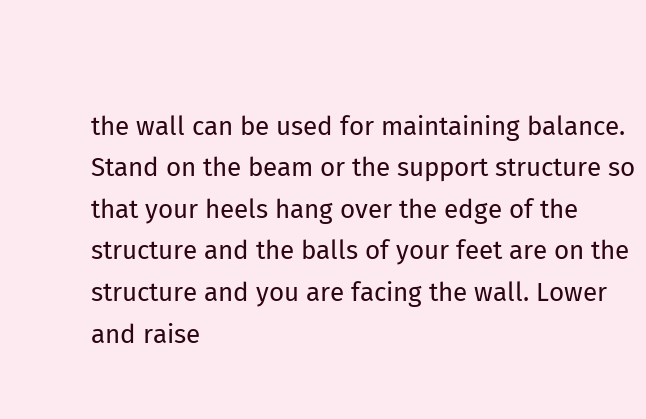the wall can be used for maintaining balance. Stand on the beam or the support structure so that your heels hang over the edge of the structure and the balls of your feet are on the structure and you are facing the wall. Lower and raise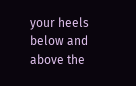your heels below and above the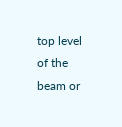top level of the beam or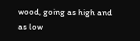wood, going as high and as low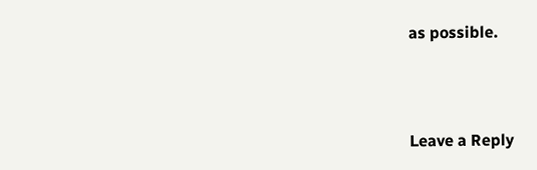as possible.



Leave a Reply